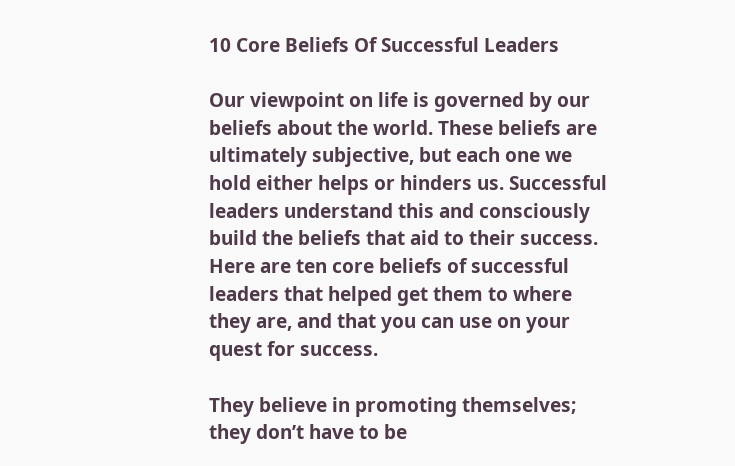10 Core Beliefs Of Successful Leaders

Our viewpoint on life is governed by our beliefs about the world. These beliefs are ultimately subjective, but each one we hold either helps or hinders us. Successful leaders understand this and consciously build the beliefs that aid to their success. Here are ten core beliefs of successful leaders that helped get them to where they are, and that you can use on your quest for success.

They believe in promoting themselves; they don’t have to be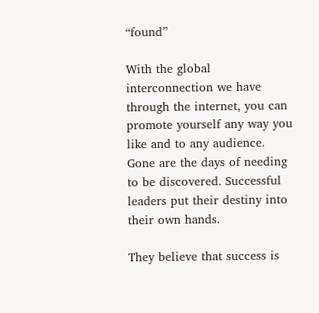“found”

With the global interconnection we have through the internet, you can promote yourself any way you like and to any audience. Gone are the days of needing to be discovered. Successful leaders put their destiny into their own hands.

They believe that success is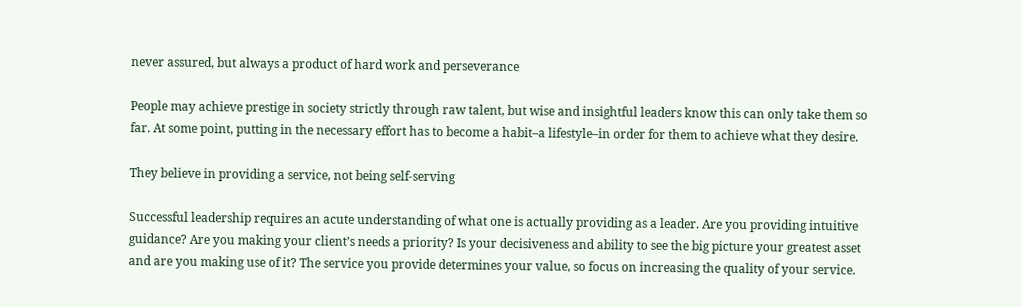never assured, but always a product of hard work and perseverance

People may achieve prestige in society strictly through raw talent, but wise and insightful leaders know this can only take them so far. At some point, putting in the necessary effort has to become a habit–a lifestyle–in order for them to achieve what they desire.

They believe in providing a service, not being self-serving

Successful leadership requires an acute understanding of what one is actually providing as a leader. Are you providing intuitive guidance? Are you making your client’s needs a priority? Is your decisiveness and ability to see the big picture your greatest asset and are you making use of it? The service you provide determines your value, so focus on increasing the quality of your service.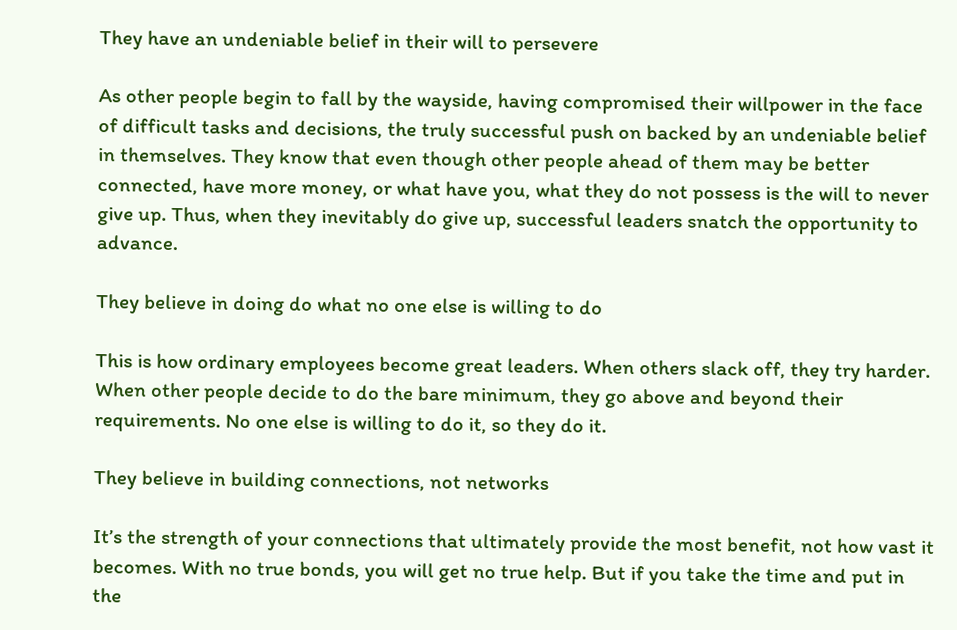They have an undeniable belief in their will to persevere

As other people begin to fall by the wayside, having compromised their willpower in the face of difficult tasks and decisions, the truly successful push on backed by an undeniable belief in themselves. They know that even though other people ahead of them may be better connected, have more money, or what have you, what they do not possess is the will to never give up. Thus, when they inevitably do give up, successful leaders snatch the opportunity to advance.

They believe in doing do what no one else is willing to do

This is how ordinary employees become great leaders. When others slack off, they try harder. When other people decide to do the bare minimum, they go above and beyond their requirements. No one else is willing to do it, so they do it.

They believe in building connections, not networks

It’s the strength of your connections that ultimately provide the most benefit, not how vast it becomes. With no true bonds, you will get no true help. But if you take the time and put in the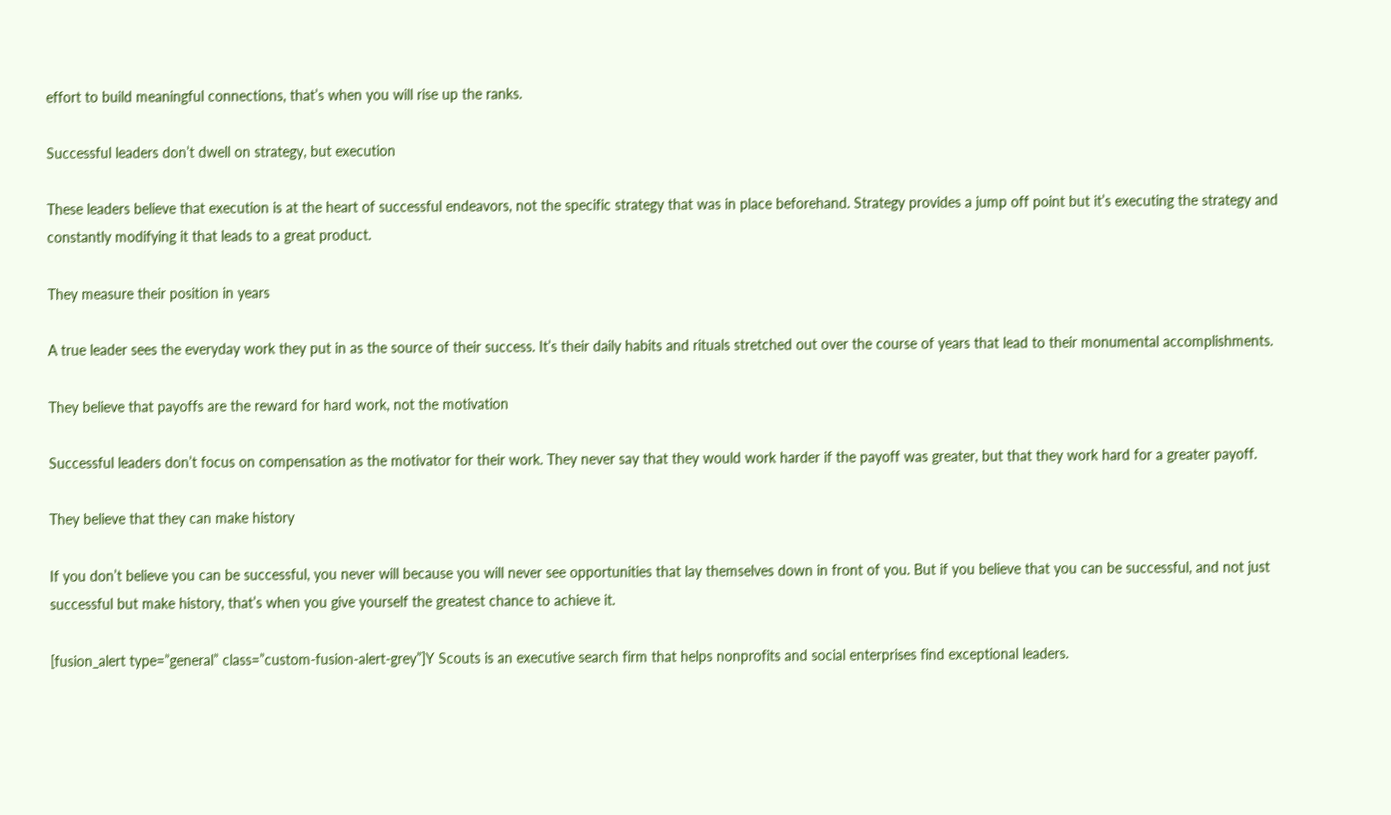effort to build meaningful connections, that’s when you will rise up the ranks.

Successful leaders don’t dwell on strategy, but execution

These leaders believe that execution is at the heart of successful endeavors, not the specific strategy that was in place beforehand. Strategy provides a jump off point but it’s executing the strategy and constantly modifying it that leads to a great product.

They measure their position in years

A true leader sees the everyday work they put in as the source of their success. It’s their daily habits and rituals stretched out over the course of years that lead to their monumental accomplishments.

They believe that payoffs are the reward for hard work, not the motivation

Successful leaders don’t focus on compensation as the motivator for their work. They never say that they would work harder if the payoff was greater, but that they work hard for a greater payoff.

They believe that they can make history

If you don’t believe you can be successful, you never will because you will never see opportunities that lay themselves down in front of you. But if you believe that you can be successful, and not just successful but make history, that’s when you give yourself the greatest chance to achieve it.

[fusion_alert type=”general” class=”custom-fusion-alert-grey”]Y Scouts is an executive search firm that helps nonprofits and social enterprises find exceptional leaders.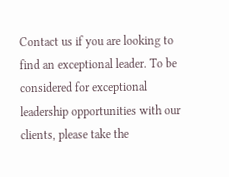Contact us if you are looking to find an exceptional leader. To be considered for exceptional leadership opportunities with our clients, please take the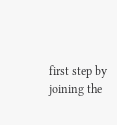first step by joining the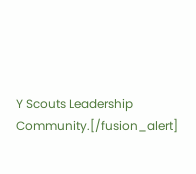Y Scouts Leadership Community.[/fusion_alert]